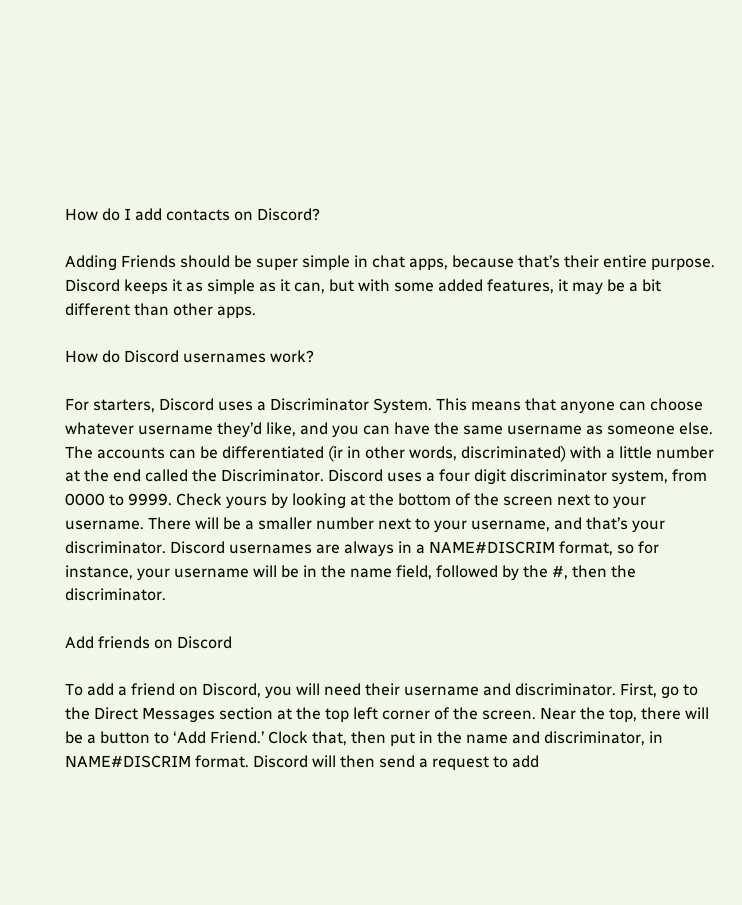How do I add contacts on Discord?

Adding Friends should be super simple in chat apps, because that’s their entire purpose. Discord keeps it as simple as it can, but with some added features, it may be a bit different than other apps.

How do Discord usernames work?

For starters, Discord uses a Discriminator System. This means that anyone can choose whatever username they’d like, and you can have the same username as someone else. The accounts can be differentiated (ir in other words, discriminated) with a little number at the end called the Discriminator. Discord uses a four digit discriminator system, from 0000 to 9999. Check yours by looking at the bottom of the screen next to your username. There will be a smaller number next to your username, and that’s your discriminator. Discord usernames are always in a NAME#DISCRIM format, so for instance, your username will be in the name field, followed by the #, then the discriminator.

Add friends on Discord

To add a friend on Discord, you will need their username and discriminator. First, go to the Direct Messages section at the top left corner of the screen. Near the top, there will be a button to ‘Add Friend.’ Clock that, then put in the name and discriminator, in NAME#DISCRIM format. Discord will then send a request to add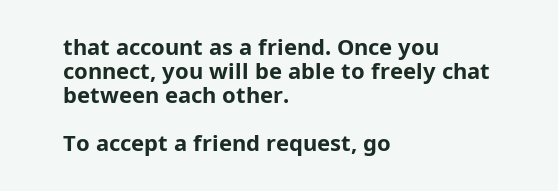that account as a friend. Once you connect, you will be able to freely chat between each other.

To accept a friend request, go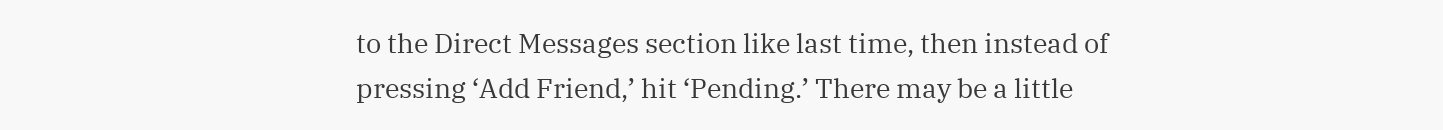to the Direct Messages section like last time, then instead of pressing ‘Add Friend,’ hit ‘Pending.’ There may be a little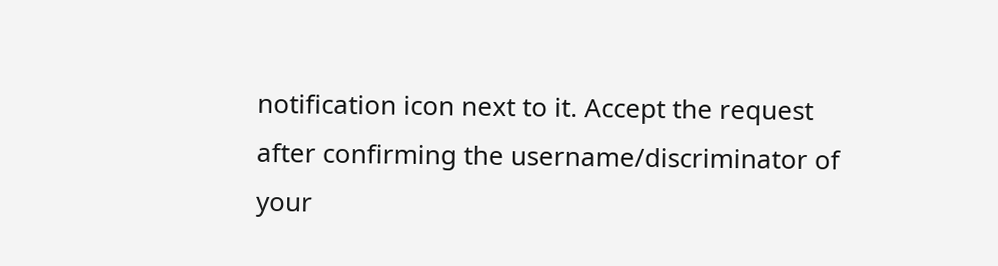notification icon next to it. Accept the request after confirming the username/discriminator of your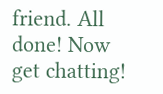friend. All done! Now get chatting!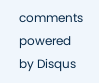comments powered by Disqus